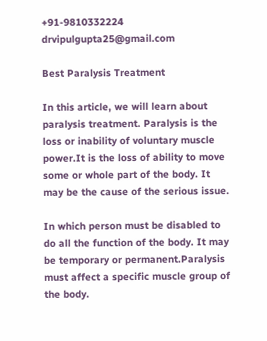+91-9810332224 drvipulgupta25@gmail.com

Best Paralysis Treatment

In this article, we will learn about paralysis treatment. Paralysis is the loss or inability of voluntary muscle power.It is the loss of ability to move some or whole part of the body. It may be the cause of the serious issue.

In which person must be disabled to do all the function of the body. It may be temporary or permanent.Paralysis must affect a specific muscle group of the body.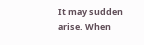It may sudden arise. When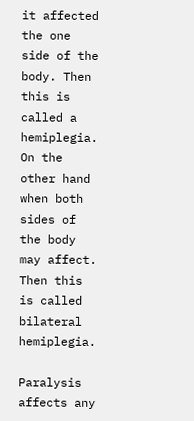it affected the one side of the body. Then this is called a hemiplegia. On the other hand when both sides of the body may affect. Then this is called bilateral hemiplegia.

Paralysis affects any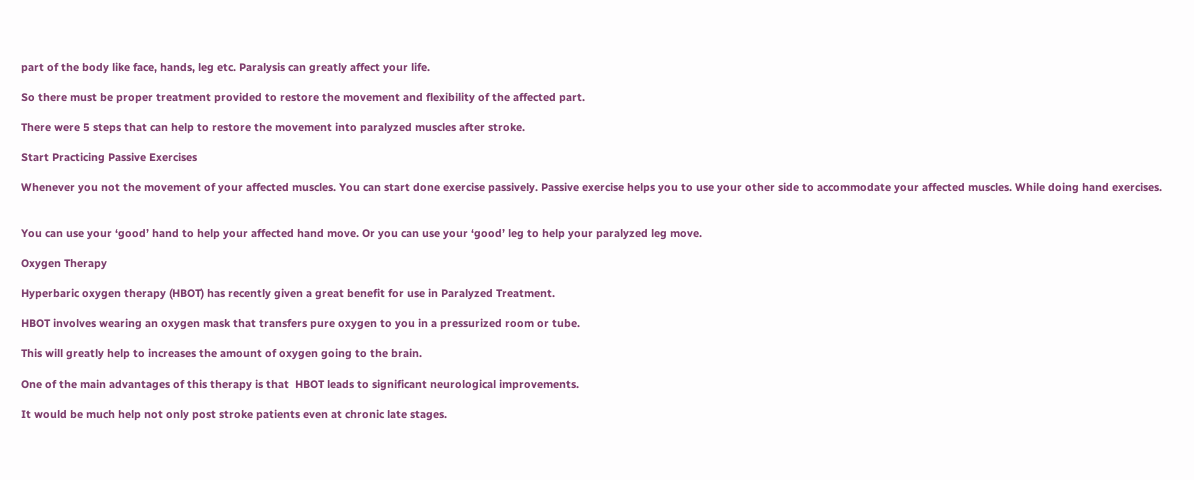part of the body like face, hands, leg etc. Paralysis can greatly affect your life.

So there must be proper treatment provided to restore the movement and flexibility of the affected part.

There were 5 steps that can help to restore the movement into paralyzed muscles after stroke.

Start Practicing Passive Exercises

Whenever you not the movement of your affected muscles. You can start done exercise passively. Passive exercise helps you to use your other side to accommodate your affected muscles. While doing hand exercises.


You can use your ‘good’ hand to help your affected hand move. Or you can use your ‘good’ leg to help your paralyzed leg move.

Oxygen Therapy

Hyperbaric oxygen therapy (HBOT) has recently given a great benefit for use in Paralyzed Treatment.

HBOT involves wearing an oxygen mask that transfers pure oxygen to you in a pressurized room or tube.

This will greatly help to increases the amount of oxygen going to the brain.

One of the main advantages of this therapy is that  HBOT leads to significant neurological improvements.

It would be much help not only post stroke patients even at chronic late stages.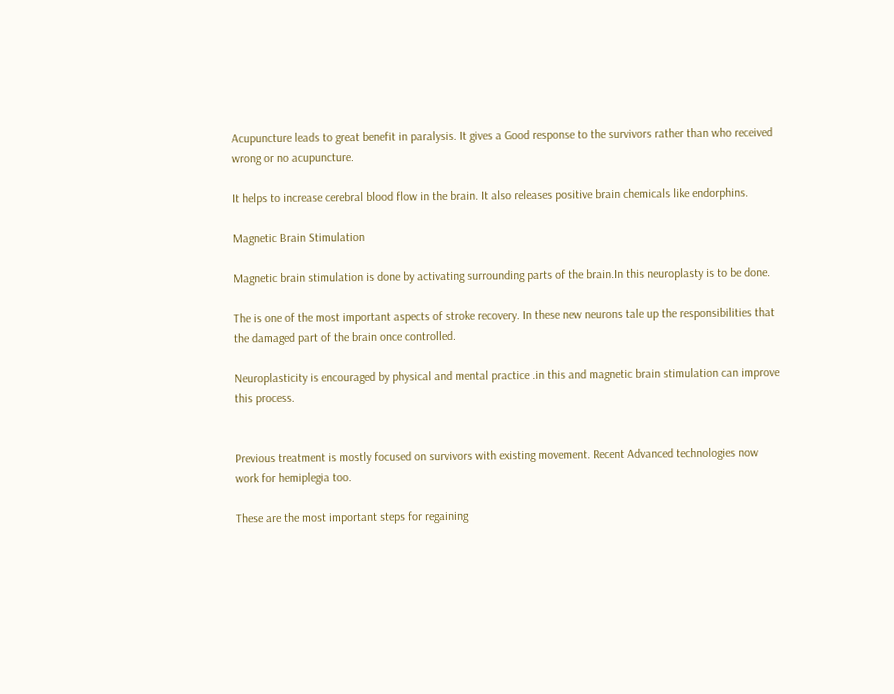Acupuncture leads to great benefit in paralysis. It gives a Good response to the survivors rather than who received wrong or no acupuncture.

It helps to increase cerebral blood flow in the brain. It also releases positive brain chemicals like endorphins.

Magnetic Brain Stimulation

Magnetic brain stimulation is done by activating surrounding parts of the brain.In this neuroplasty is to be done.

The is one of the most important aspects of stroke recovery. In these new neurons tale up the responsibilities that the damaged part of the brain once controlled.

Neuroplasticity is encouraged by physical and mental practice .in this and magnetic brain stimulation can improve this process.


Previous treatment is mostly focused on survivors with existing movement. Recent Advanced technologies now work for hemiplegia too.

These are the most important steps for regaining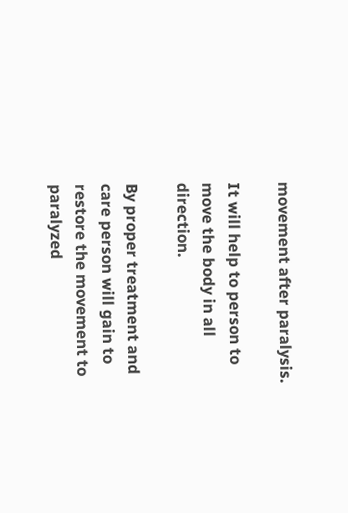movement after paralysis.

It will help to person to move the body in all direction.

By proper treatment and care person will gain to restore the movement to paralyzed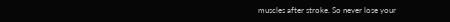muscles after stroke. So never lose your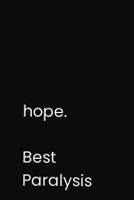hope.

Best Paralysis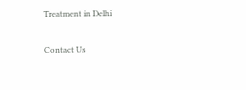Treatment in Delhi

Contact Us